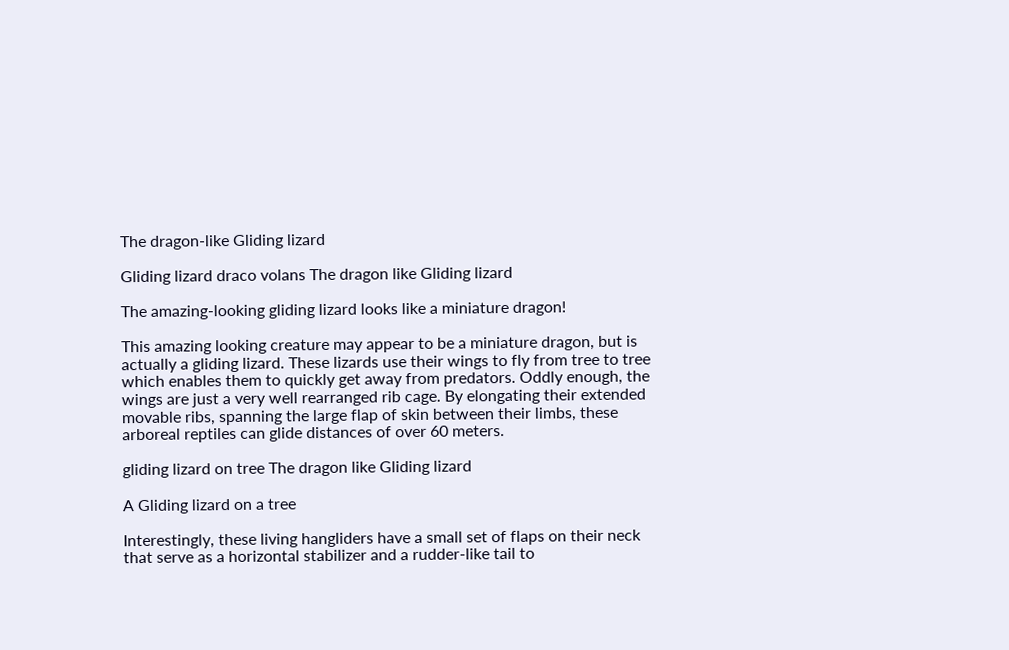The dragon-like Gliding lizard

Gliding lizard draco volans The dragon like Gliding lizard

The amazing-looking gliding lizard looks like a miniature dragon!

This amazing looking creature may appear to be a miniature dragon, but is actually a gliding lizard. These lizards use their wings to fly from tree to tree which enables them to quickly get away from predators. Oddly enough, the wings are just a very well rearranged rib cage. By elongating their extended movable ribs, spanning the large flap of skin between their limbs, these arboreal reptiles can glide distances of over 60 meters.

gliding lizard on tree The dragon like Gliding lizard

A Gliding lizard on a tree

Interestingly, these living hangliders have a small set of flaps on their neck that serve as a horizontal stabilizer and a rudder-like tail to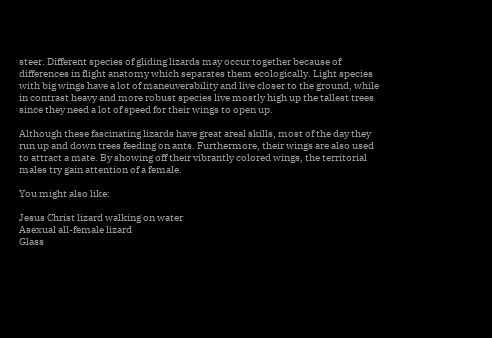steer. Different species of gliding lizards may occur together because of differences in flight anatomy which separates them ecologically. Light species with big wings have a lot of maneuverability and live closer to the ground, while in contrast heavy and more robust species live mostly high up the tallest trees since they need a lot of speed for their wings to open up.

Although these fascinating lizards have great areal skills, most of the day they run up and down trees feeding on ants. Furthermore, their wings are also used to attract a mate. By showing off their vibrantly colored wings, the territorial males try gain attention of a female.

You might also like:

Jesus Christ lizard walking on water
Asexual all-female lizard
Glass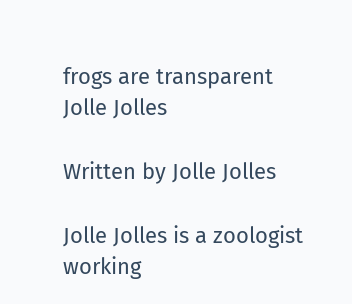frogs are transparent
Jolle Jolles

Written by Jolle Jolles

Jolle Jolles is a zoologist working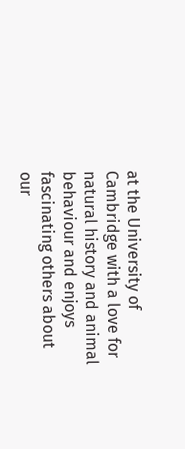at the University of Cambridge with a love for natural history and animal behaviour and enjoys fascinating others about our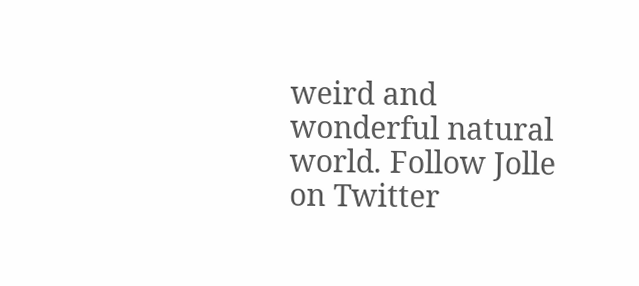weird and wonderful natural world. Follow Jolle on Twitter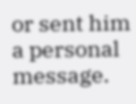or sent him a personal message.